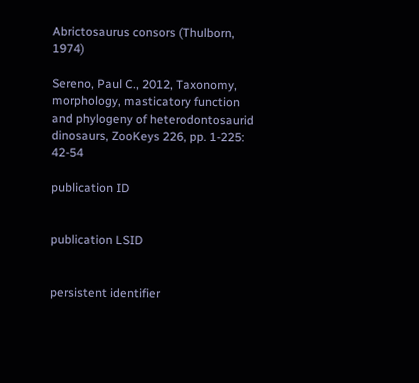Abrictosaurus consors (Thulborn, 1974)

Sereno, Paul C., 2012, Taxonomy, morphology, masticatory function and phylogeny of heterodontosaurid dinosaurs, ZooKeys 226, pp. 1-225: 42-54

publication ID


publication LSID


persistent identifier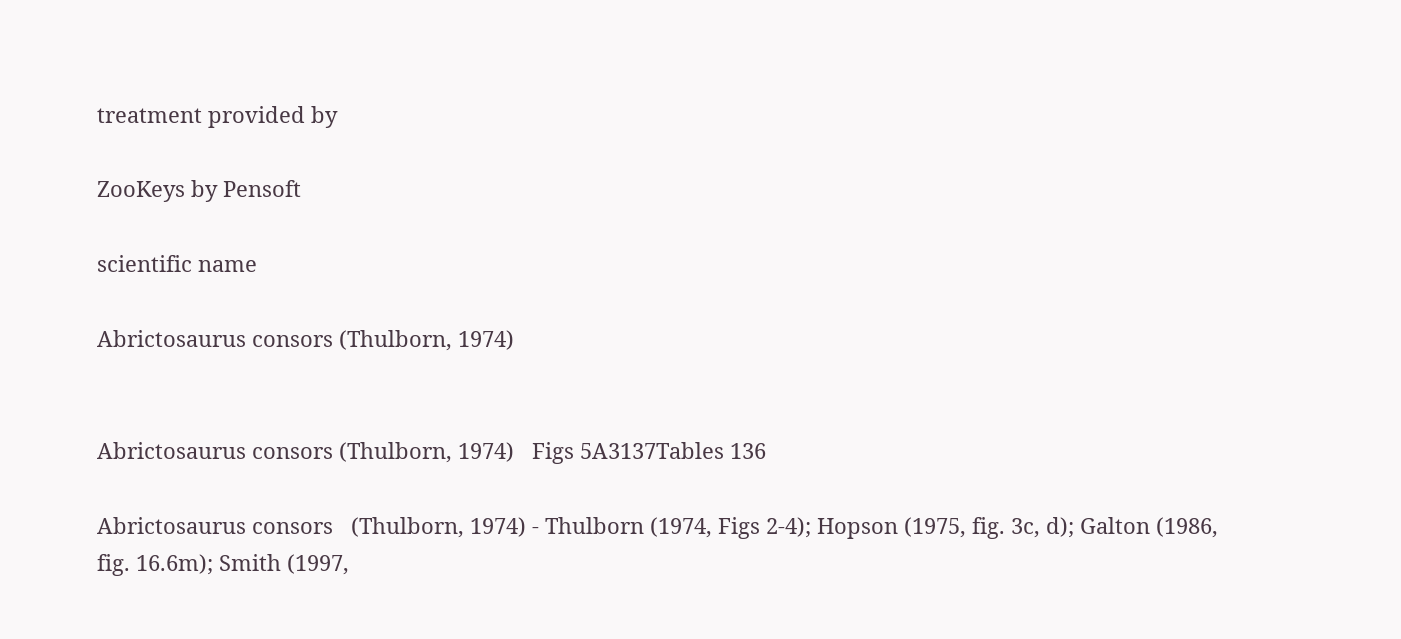treatment provided by

ZooKeys by Pensoft

scientific name

Abrictosaurus consors (Thulborn, 1974)


Abrictosaurus consors (Thulborn, 1974)   Figs 5A3137Tables 136

Abrictosaurus consors   (Thulborn, 1974) - Thulborn (1974, Figs 2-4); Hopson (1975, fig. 3c, d); Galton (1986, fig. 16.6m); Smith (1997,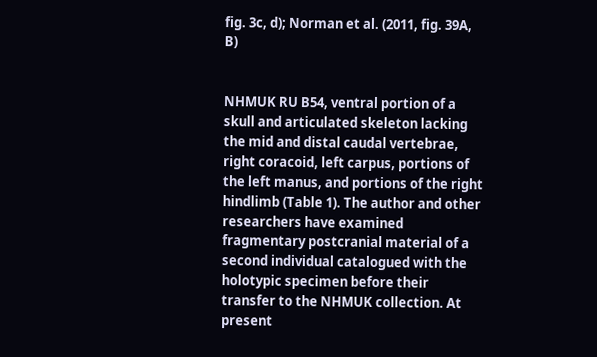fig. 3c, d); Norman et al. (2011, fig. 39A, B)


NHMUK RU B54, ventral portion of a skull and articulated skeleton lacking the mid and distal caudal vertebrae, right coracoid, left carpus, portions of the left manus, and portions of the right hindlimb (Table 1). The author and other researchers have examined fragmentary postcranial material of a second individual catalogued with the holotypic specimen before their transfer to the NHMUK collection. At present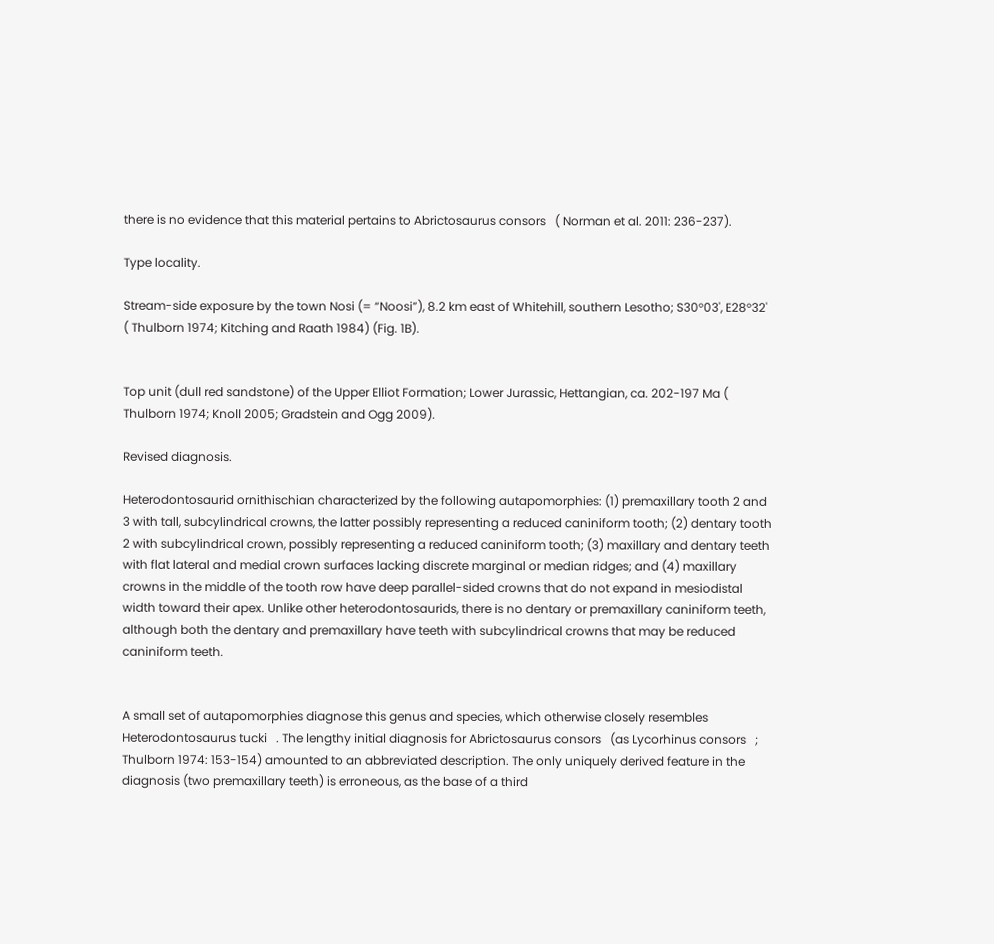there is no evidence that this material pertains to Abrictosaurus consors   ( Norman et al. 2011: 236-237).

Type locality.

Stream-side exposure by the town Nosi (= “Noosi”), 8.2 km east of Whitehill, southern Lesotho; S30°03', E28°32' ( Thulborn 1974; Kitching and Raath 1984) (Fig. 1B).


Top unit (dull red sandstone) of the Upper Elliot Formation; Lower Jurassic, Hettangian, ca. 202-197 Ma ( Thulborn 1974; Knoll 2005; Gradstein and Ogg 2009).

Revised diagnosis.

Heterodontosaurid ornithischian characterized by the following autapomorphies: (1) premaxillary tooth 2 and 3 with tall, subcylindrical crowns, the latter possibly representing a reduced caniniform tooth; (2) dentary tooth 2 with subcylindrical crown, possibly representing a reduced caniniform tooth; (3) maxillary and dentary teeth with flat lateral and medial crown surfaces lacking discrete marginal or median ridges; and (4) maxillary crowns in the middle of the tooth row have deep parallel-sided crowns that do not expand in mesiodistal width toward their apex. Unlike other heterodontosaurids, there is no dentary or premaxillary caniniform teeth, although both the dentary and premaxillary have teeth with subcylindrical crowns that may be reduced caniniform teeth.


A small set of autapomorphies diagnose this genus and species, which otherwise closely resembles Heterodontosaurus tucki   . The lengthy initial diagnosis for Abrictosaurus consors   (as Lycorhinus consors   ; Thulborn 1974: 153-154) amounted to an abbreviated description. The only uniquely derived feature in the diagnosis (two premaxillary teeth) is erroneous, as the base of a third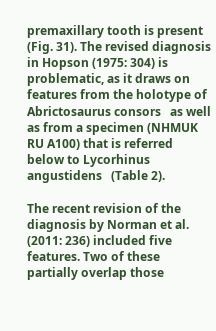premaxillary tooth is present (Fig. 31). The revised diagnosis in Hopson (1975: 304) is problematic, as it draws on features from the holotype of Abrictosaurus consors   as well as from a specimen (NHMUK RU A100) that is referred below to Lycorhinus angustidens   (Table 2).

The recent revision of the diagnosis by Norman et al. (2011: 236) included five features. Two of these partially overlap those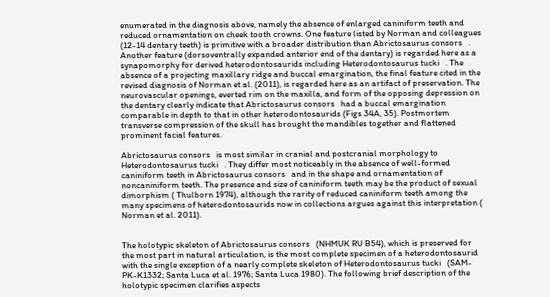enumerated in the diagnosis above, namely the absence of enlarged caniniform teeth and reduced ornamentation on cheek tooth crowns. One feature listed by Norman and colleagues (12-14 dentary teeth) is primitive with a broader distribution than Abrictosaurus consors   . Another feature (dorsoventrally expanded anterior end of the dentary) is regarded here as a synapomorphy for derived heterodontosaurids including Heterodontosaurus tucki   . The absence of a projecting maxillary ridge and buccal emargination, the final feature cited in the revised diagnosis of Norman et al. (2011), is regarded here as an artifact of preservation. The neurovascular openings, everted rim on the maxilla, and form of the opposing depression on the dentary clearly indicate that Abrictosaurus consors   had a buccal emargination comparable in depth to that in other heterodontosaurids (Figs 34A, 35). Postmortem transverse compression of the skull has brought the mandibles together and flattened prominent facial features.

Abrictosaurus consors   is most similar in cranial and postcranial morphology to Heterodontosaurus tucki   . They differ most noticeably in the absence of well-formed caniniform teeth in Abrictosaurus consors   and in the shape and ornamentation of noncaniniform teeth. The presence and size of caniniform teeth may be the product of sexual dimorphism ( Thulborn 1974), although the rarity of reduced caniniform teeth among the many specimens of heterodontosaurids now in collections argues against this interpretation ( Norman et al. 2011).


The holotypic skeleton of Abrictosaurus consors   (NHMUK RU B54), which is preserved for the most part in natural articulation, is the most complete specimen of a heterodontosaurid with the single exception of a nearly complete skeleton of Heterodontosaurus tucki   (SAM-PK-K1332; Santa Luca et al. 1976; Santa Luca 1980). The following brief description of the holotypic specimen clarifies aspects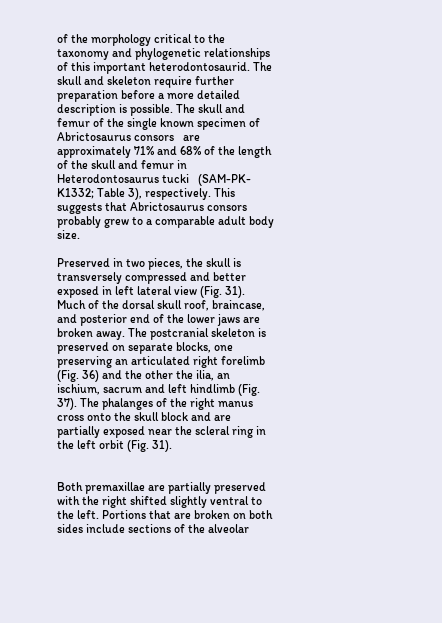of the morphology critical to the taxonomy and phylogenetic relationships of this important heterodontosaurid. The skull and skeleton require further preparation before a more detailed description is possible. The skull and femur of the single known specimen of Abrictosaurus consors   are approximately 71% and 68% of the length of the skull and femur in Heterodontosaurus tucki   (SAM-PK-K1332; Table 3), respectively. This suggests that Abrictosaurus consors   probably grew to a comparable adult body size.

Preserved in two pieces, the skull is transversely compressed and better exposed in left lateral view (Fig. 31). Much of the dorsal skull roof, braincase, and posterior end of the lower jaws are broken away. The postcranial skeleton is preserved on separate blocks, one preserving an articulated right forelimb (Fig. 36) and the other the ilia, an ischium, sacrum and left hindlimb (Fig. 37). The phalanges of the right manus cross onto the skull block and are partially exposed near the scleral ring in the left orbit (Fig. 31).


Both premaxillae are partially preserved with the right shifted slightly ventral to the left. Portions that are broken on both sides include sections of the alveolar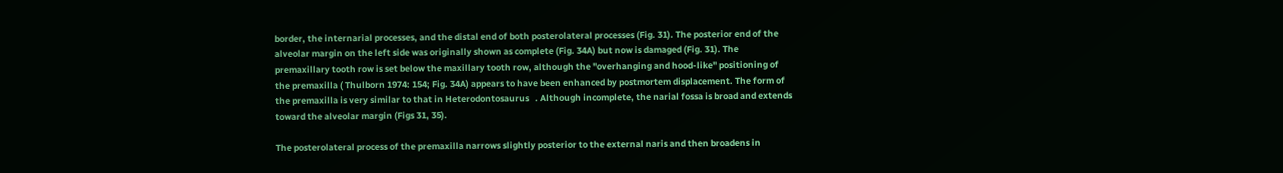border, the internarial processes, and the distal end of both posterolateral processes (Fig. 31). The posterior end of the alveolar margin on the left side was originally shown as complete (Fig. 34A) but now is damaged (Fig. 31). The premaxillary tooth row is set below the maxillary tooth row, although the "overhanging and hood-like" positioning of the premaxilla ( Thulborn 1974: 154; Fig. 34A) appears to have been enhanced by postmortem displacement. The form of the premaxilla is very similar to that in Heterodontosaurus   . Although incomplete, the narial fossa is broad and extends toward the alveolar margin (Figs 31, 35).

The posterolateral process of the premaxilla narrows slightly posterior to the external naris and then broadens in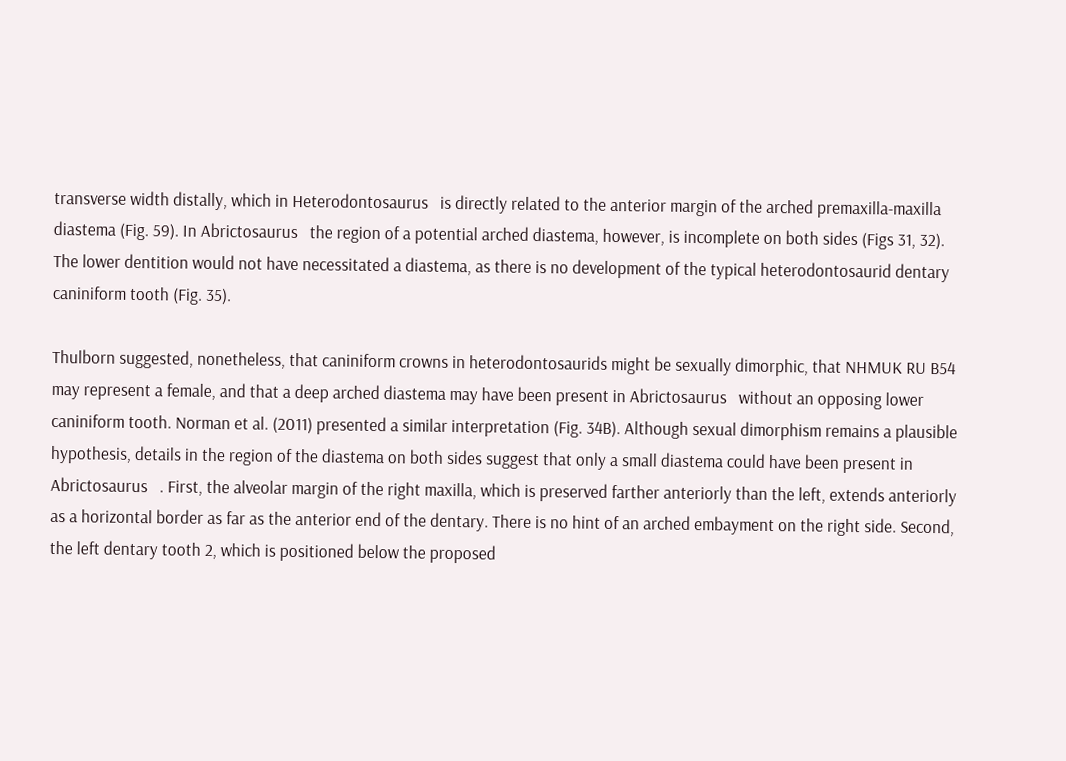transverse width distally, which in Heterodontosaurus   is directly related to the anterior margin of the arched premaxilla-maxilla diastema (Fig. 59). In Abrictosaurus   the region of a potential arched diastema, however, is incomplete on both sides (Figs 31, 32). The lower dentition would not have necessitated a diastema, as there is no development of the typical heterodontosaurid dentary caniniform tooth (Fig. 35).

Thulborn suggested, nonetheless, that caniniform crowns in heterodontosaurids might be sexually dimorphic, that NHMUK RU B54 may represent a female, and that a deep arched diastema may have been present in Abrictosaurus   without an opposing lower caniniform tooth. Norman et al. (2011) presented a similar interpretation (Fig. 34B). Although sexual dimorphism remains a plausible hypothesis, details in the region of the diastema on both sides suggest that only a small diastema could have been present in Abrictosaurus   . First, the alveolar margin of the right maxilla, which is preserved farther anteriorly than the left, extends anteriorly as a horizontal border as far as the anterior end of the dentary. There is no hint of an arched embayment on the right side. Second, the left dentary tooth 2, which is positioned below the proposed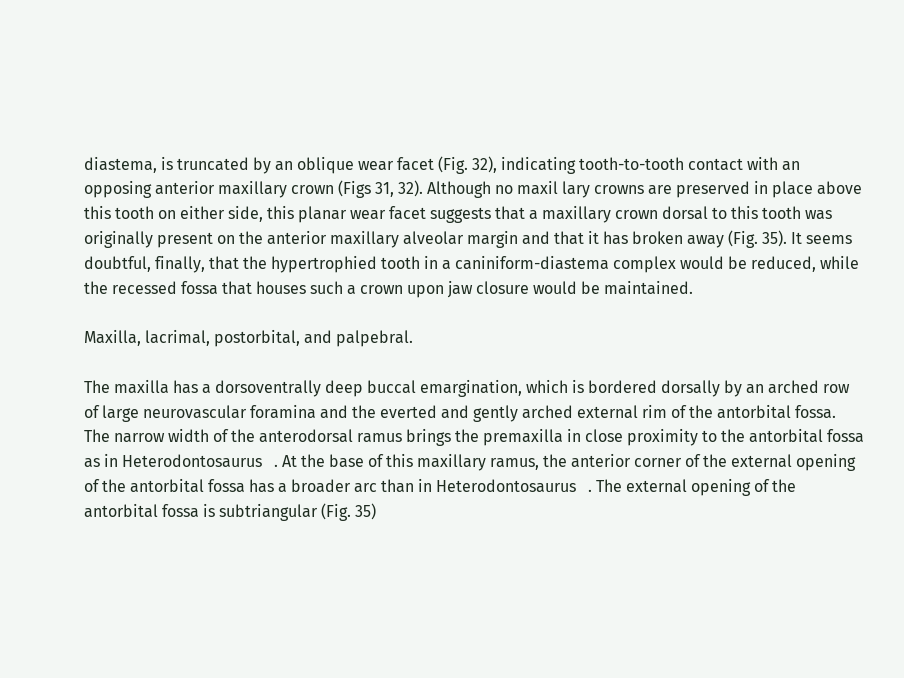diastema, is truncated by an oblique wear facet (Fig. 32), indicating tooth-to-tooth contact with an opposing anterior maxillary crown (Figs 31, 32). Although no maxil lary crowns are preserved in place above this tooth on either side, this planar wear facet suggests that a maxillary crown dorsal to this tooth was originally present on the anterior maxillary alveolar margin and that it has broken away (Fig. 35). It seems doubtful, finally, that the hypertrophied tooth in a caniniform-diastema complex would be reduced, while the recessed fossa that houses such a crown upon jaw closure would be maintained.

Maxilla, lacrimal, postorbital, and palpebral.

The maxilla has a dorsoventrally deep buccal emargination, which is bordered dorsally by an arched row of large neurovascular foramina and the everted and gently arched external rim of the antorbital fossa. The narrow width of the anterodorsal ramus brings the premaxilla in close proximity to the antorbital fossa as in Heterodontosaurus   . At the base of this maxillary ramus, the anterior corner of the external opening of the antorbital fossa has a broader arc than in Heterodontosaurus   . The external opening of the antorbital fossa is subtriangular (Fig. 35)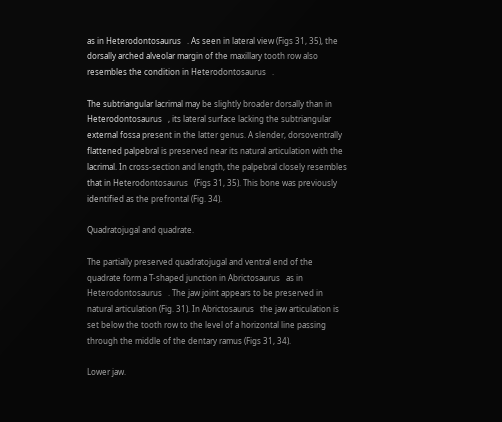as in Heterodontosaurus   . As seen in lateral view (Figs 31, 35), the dorsally arched alveolar margin of the maxillary tooth row also resembles the condition in Heterodontosaurus   .

The subtriangular lacrimal may be slightly broader dorsally than in Heterodontosaurus   , its lateral surface lacking the subtriangular external fossa present in the latter genus. A slender, dorsoventrally flattened palpebral is preserved near its natural articulation with the lacrimal. In cross-section and length, the palpebral closely resembles that in Heterodontosaurus   (Figs 31, 35). This bone was previously identified as the prefrontal (Fig. 34).

Quadratojugal and quadrate.

The partially preserved quadratojugal and ventral end of the quadrate form a T-shaped junction in Abrictosaurus   as in Heterodontosaurus   . The jaw joint appears to be preserved in natural articulation (Fig. 31). In Abrictosaurus   the jaw articulation is set below the tooth row to the level of a horizontal line passing through the middle of the dentary ramus (Figs 31, 34).

Lower jaw.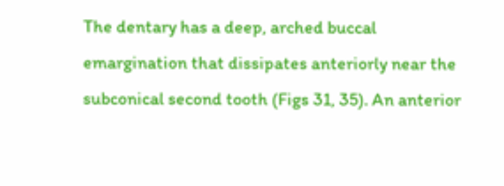The dentary has a deep, arched buccal emargination that dissipates anteriorly near the subconical second tooth (Figs 31, 35). An anterior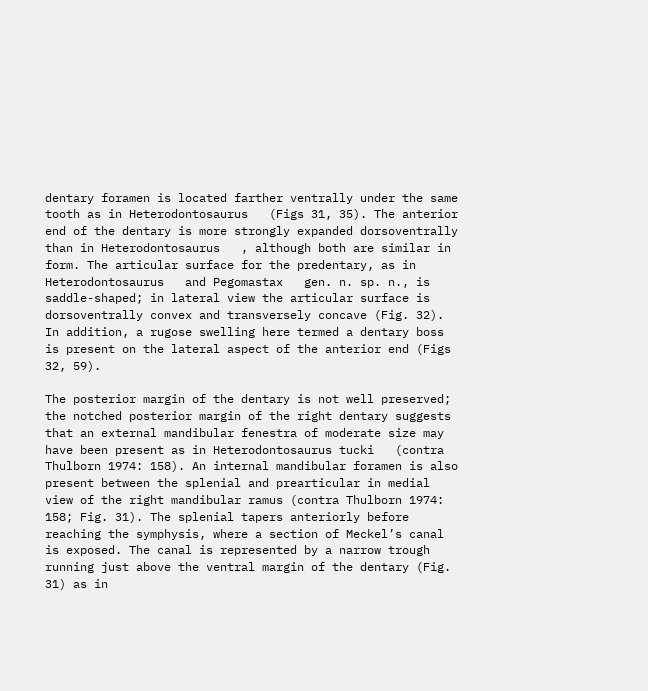dentary foramen is located farther ventrally under the same tooth as in Heterodontosaurus   (Figs 31, 35). The anterior end of the dentary is more strongly expanded dorsoventrally than in Heterodontosaurus   , although both are similar in form. The articular surface for the predentary, as in Heterodontosaurus   and Pegomastax   gen. n. sp. n., is saddle-shaped; in lateral view the articular surface is dorsoventrally convex and transversely concave (Fig. 32). In addition, a rugose swelling here termed a dentary boss is present on the lateral aspect of the anterior end (Figs 32, 59).

The posterior margin of the dentary is not well preserved; the notched posterior margin of the right dentary suggests that an external mandibular fenestra of moderate size may have been present as in Heterodontosaurus tucki   (contra Thulborn 1974: 158). An internal mandibular foramen is also present between the splenial and prearticular in medial view of the right mandibular ramus (contra Thulborn 1974: 158; Fig. 31). The splenial tapers anteriorly before reaching the symphysis, where a section of Meckel’s canal is exposed. The canal is represented by a narrow trough running just above the ventral margin of the dentary (Fig. 31) as in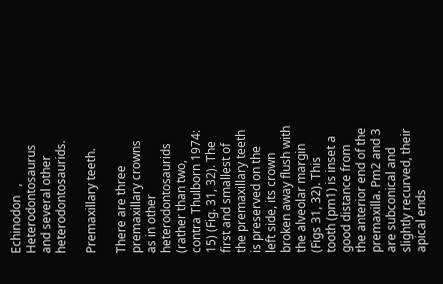Echinodon   , Heterodontosaurus   and several other heterodontosaurids.

Premaxillary teeth.

There are three premaxillary crowns as in other heterodontosaurids (rather than two, contra Thulborn 1974: 15) (Fig. 31, 32). The first and smallest of the premaxillary teeth is preserved on the left side, its crown broken away flush with the alveolar margin (Figs 31, 32). This tooth (pm1) is inset a good distance from the anterior end of the premaxilla. Pm2 and 3 are subconical and slightly recurved, their apical ends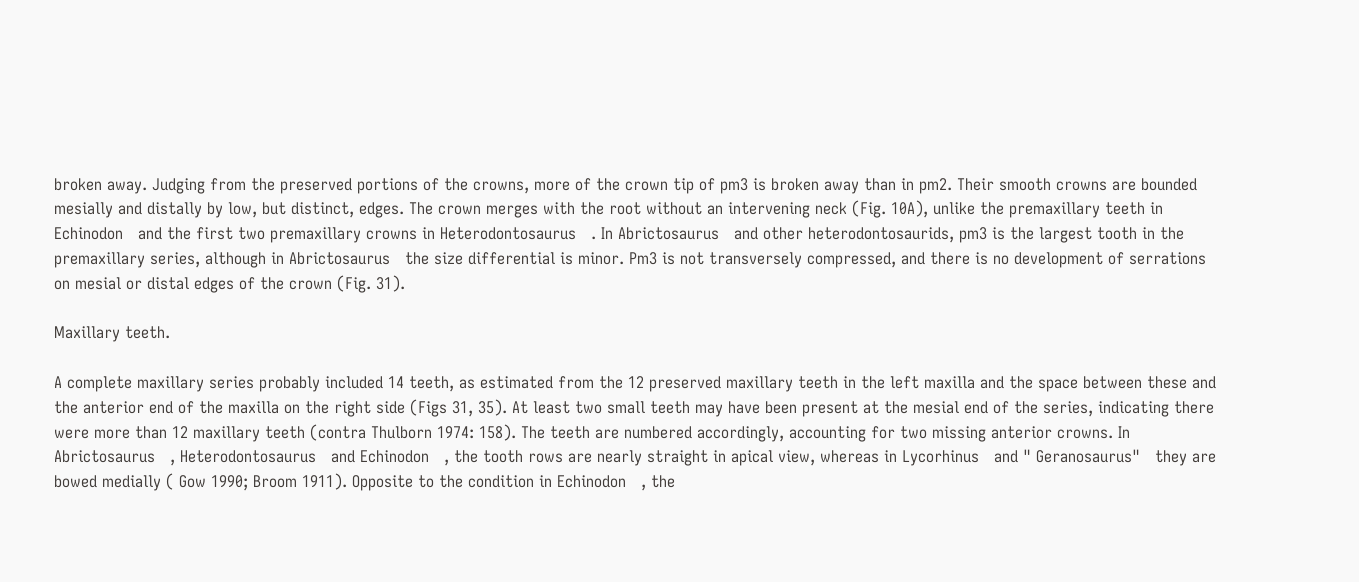broken away. Judging from the preserved portions of the crowns, more of the crown tip of pm3 is broken away than in pm2. Their smooth crowns are bounded mesially and distally by low, but distinct, edges. The crown merges with the root without an intervening neck (Fig. 10A), unlike the premaxillary teeth in Echinodon   and the first two premaxillary crowns in Heterodontosaurus   . In Abrictosaurus   and other heterodontosaurids, pm3 is the largest tooth in the premaxillary series, although in Abrictosaurus   the size differential is minor. Pm3 is not transversely compressed, and there is no development of serrations on mesial or distal edges of the crown (Fig. 31).

Maxillary teeth.

A complete maxillary series probably included 14 teeth, as estimated from the 12 preserved maxillary teeth in the left maxilla and the space between these and the anterior end of the maxilla on the right side (Figs 31, 35). At least two small teeth may have been present at the mesial end of the series, indicating there were more than 12 maxillary teeth (contra Thulborn 1974: 158). The teeth are numbered accordingly, accounting for two missing anterior crowns. In Abrictosaurus   , Heterodontosaurus   and Echinodon   , the tooth rows are nearly straight in apical view, whereas in Lycorhinus   and " Geranosaurus"   they are bowed medially ( Gow 1990; Broom 1911). Opposite to the condition in Echinodon   , the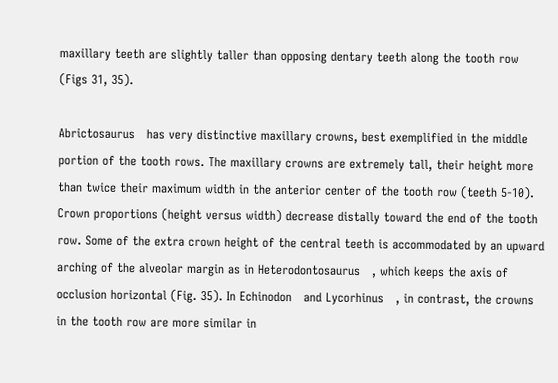maxillary teeth are slightly taller than opposing dentary teeth along the tooth row (Figs 31, 35).

Abrictosaurus   has very distinctive maxillary crowns, best exemplified in the middle portion of the tooth rows. The maxillary crowns are extremely tall, their height more than twice their maximum width in the anterior center of the tooth row (teeth 5-10). Crown proportions (height versus width) decrease distally toward the end of the tooth row. Some of the extra crown height of the central teeth is accommodated by an upward arching of the alveolar margin as in Heterodontosaurus   , which keeps the axis of occlusion horizontal (Fig. 35). In Echinodon   and Lycorhinus   , in contrast, the crowns in the tooth row are more similar in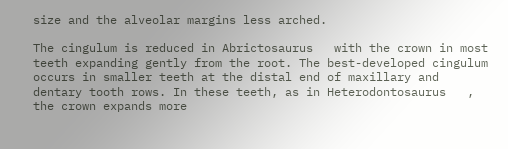size and the alveolar margins less arched.

The cingulum is reduced in Abrictosaurus   with the crown in most teeth expanding gently from the root. The best-developed cingulum occurs in smaller teeth at the distal end of maxillary and dentary tooth rows. In these teeth, as in Heterodontosaurus   , the crown expands more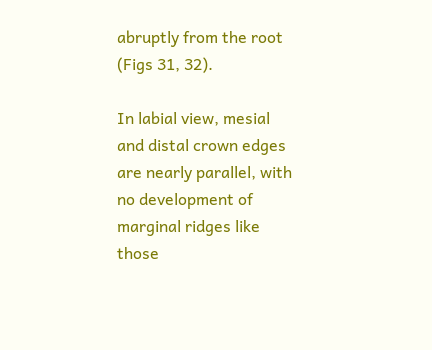abruptly from the root (Figs 31, 32).

In labial view, mesial and distal crown edges are nearly parallel, with no development of marginal ridges like those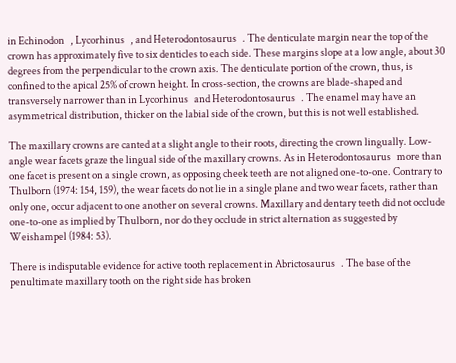in Echinodon   , Lycorhinus   , and Heterodontosaurus   . The denticulate margin near the top of the crown has approximately five to six denticles to each side. These margins slope at a low angle, about 30 degrees from the perpendicular to the crown axis. The denticulate portion of the crown, thus, is confined to the apical 25% of crown height. In cross-section, the crowns are blade-shaped and transversely narrower than in Lycorhinus   and Heterodontosaurus   . The enamel may have an asymmetrical distribution, thicker on the labial side of the crown, but this is not well established.

The maxillary crowns are canted at a slight angle to their roots, directing the crown lingually. Low-angle wear facets graze the lingual side of the maxillary crowns. As in Heterodontosaurus   more than one facet is present on a single crown, as opposing cheek teeth are not aligned one-to-one. Contrary to Thulborn (1974: 154, 159), the wear facets do not lie in a single plane and two wear facets, rather than only one, occur adjacent to one another on several crowns. Maxillary and dentary teeth did not occlude one-to-one as implied by Thulborn, nor do they occlude in strict alternation as suggested by Weishampel (1984: 53).

There is indisputable evidence for active tooth replacement in Abrictosaurus   . The base of the penultimate maxillary tooth on the right side has broken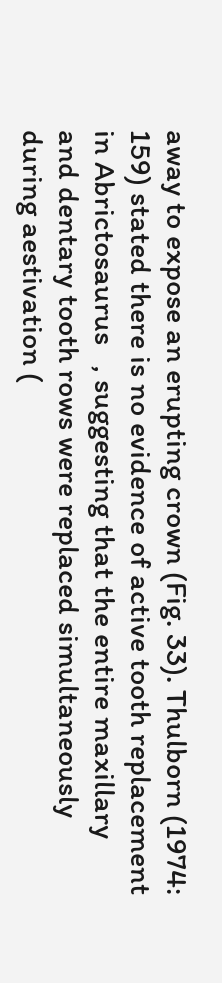away to expose an erupting crown (Fig. 33). Thulborn (1974: 159) stated there is no evidence of active tooth replacement in Abrictosaurus   , suggesting that the entire maxillary and dentary tooth rows were replaced simultaneously during aestivation (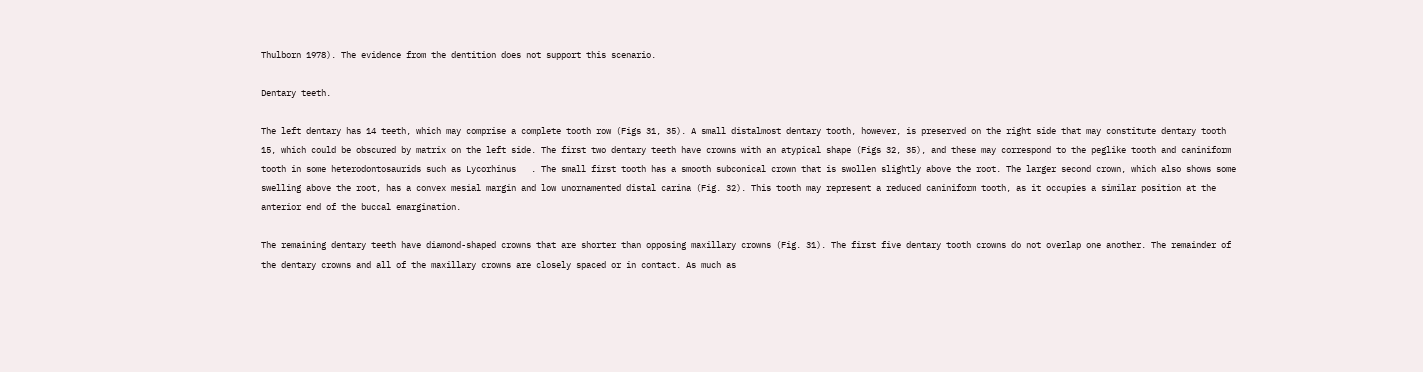Thulborn 1978). The evidence from the dentition does not support this scenario.

Dentary teeth.

The left dentary has 14 teeth, which may comprise a complete tooth row (Figs 31, 35). A small distalmost dentary tooth, however, is preserved on the right side that may constitute dentary tooth 15, which could be obscured by matrix on the left side. The first two dentary teeth have crowns with an atypical shape (Figs 32, 35), and these may correspond to the peglike tooth and caniniform tooth in some heterodontosaurids such as Lycorhinus   . The small first tooth has a smooth subconical crown that is swollen slightly above the root. The larger second crown, which also shows some swelling above the root, has a convex mesial margin and low unornamented distal carina (Fig. 32). This tooth may represent a reduced caniniform tooth, as it occupies a similar position at the anterior end of the buccal emargination.

The remaining dentary teeth have diamond-shaped crowns that are shorter than opposing maxillary crowns (Fig. 31). The first five dentary tooth crowns do not overlap one another. The remainder of the dentary crowns and all of the maxillary crowns are closely spaced or in contact. As much as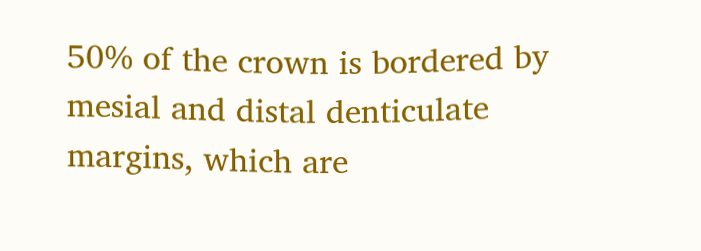50% of the crown is bordered by mesial and distal denticulate margins, which are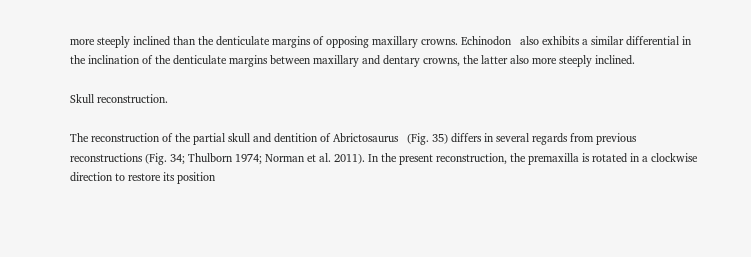more steeply inclined than the denticulate margins of opposing maxillary crowns. Echinodon   also exhibits a similar differential in the inclination of the denticulate margins between maxillary and dentary crowns, the latter also more steeply inclined.

Skull reconstruction.

The reconstruction of the partial skull and dentition of Abrictosaurus   (Fig. 35) differs in several regards from previous reconstructions (Fig. 34; Thulborn 1974; Norman et al. 2011). In the present reconstruction, the premaxilla is rotated in a clockwise direction to restore its position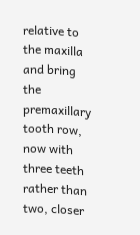relative to the maxilla and bring the premaxillary tooth row, now with three teeth rather than two, closer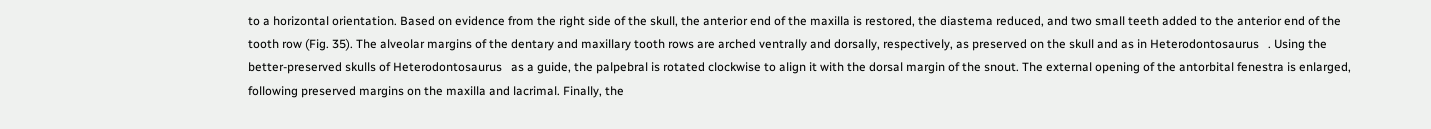to a horizontal orientation. Based on evidence from the right side of the skull, the anterior end of the maxilla is restored, the diastema reduced, and two small teeth added to the anterior end of the tooth row (Fig. 35). The alveolar margins of the dentary and maxillary tooth rows are arched ventrally and dorsally, respectively, as preserved on the skull and as in Heterodontosaurus   . Using the better-preserved skulls of Heterodontosaurus   as a guide, the palpebral is rotated clockwise to align it with the dorsal margin of the snout. The external opening of the antorbital fenestra is enlarged, following preserved margins on the maxilla and lacrimal. Finally, the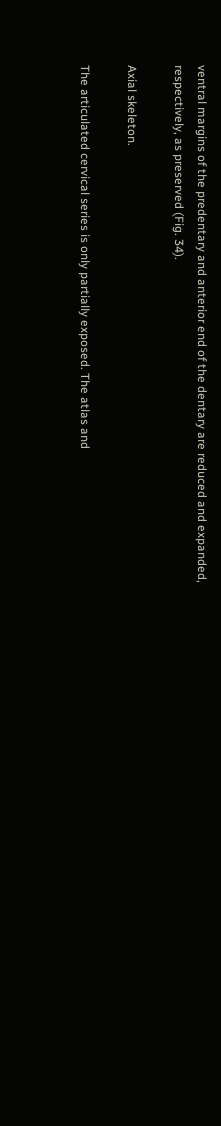ventral margins of the predentary and anterior end of the dentary are reduced and expanded, respectively, as preserved (Fig. 34).

Axial skeleton.

The articulated cervical series is only partially exposed. The atlas and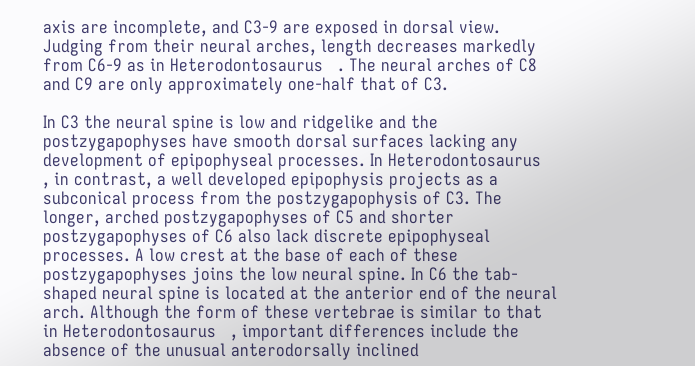axis are incomplete, and C3-9 are exposed in dorsal view. Judging from their neural arches, length decreases markedly from C6-9 as in Heterodontosaurus   . The neural arches of C8 and C9 are only approximately one-half that of C3.

In C3 the neural spine is low and ridgelike and the postzygapophyses have smooth dorsal surfaces lacking any development of epipophyseal processes. In Heterodontosaurus   , in contrast, a well developed epipophysis projects as a subconical process from the postzygapophysis of C3. The longer, arched postzygapophyses of C5 and shorter postzygapophyses of C6 also lack discrete epipophyseal processes. A low crest at the base of each of these postzygapophyses joins the low neural spine. In C6 the tab-shaped neural spine is located at the anterior end of the neural arch. Although the form of these vertebrae is similar to that in Heterodontosaurus   , important differences include the absence of the unusual anterodorsally inclined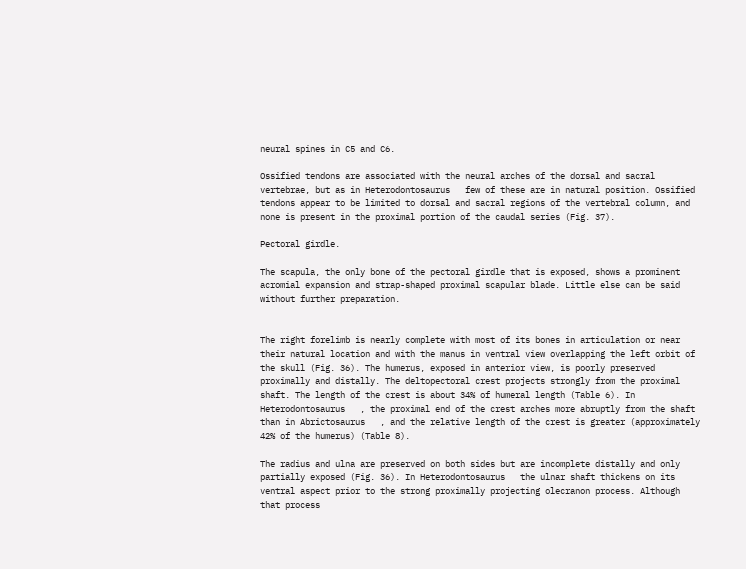neural spines in C5 and C6.

Ossified tendons are associated with the neural arches of the dorsal and sacral vertebrae, but as in Heterodontosaurus   few of these are in natural position. Ossified tendons appear to be limited to dorsal and sacral regions of the vertebral column, and none is present in the proximal portion of the caudal series (Fig. 37).

Pectoral girdle.

The scapula, the only bone of the pectoral girdle that is exposed, shows a prominent acromial expansion and strap-shaped proximal scapular blade. Little else can be said without further preparation.


The right forelimb is nearly complete with most of its bones in articulation or near their natural location and with the manus in ventral view overlapping the left orbit of the skull (Fig. 36). The humerus, exposed in anterior view, is poorly preserved proximally and distally. The deltopectoral crest projects strongly from the proximal shaft. The length of the crest is about 34% of humeral length (Table 6). In Heterodontosaurus   , the proximal end of the crest arches more abruptly from the shaft than in Abrictosaurus   , and the relative length of the crest is greater (approximately 42% of the humerus) (Table 8).

The radius and ulna are preserved on both sides but are incomplete distally and only partially exposed (Fig. 36). In Heterodontosaurus   the ulnar shaft thickens on its ventral aspect prior to the strong proximally projecting olecranon process. Although that process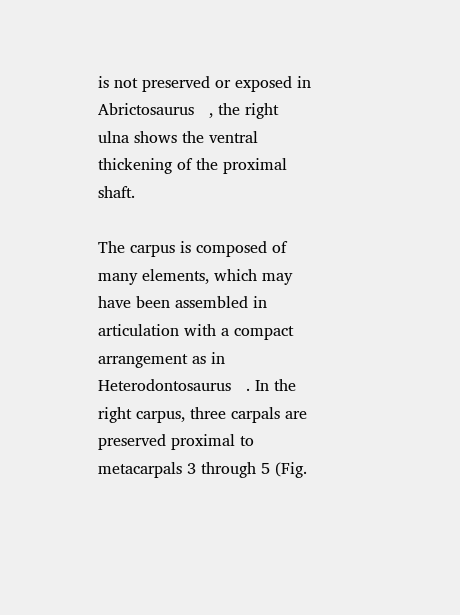is not preserved or exposed in Abrictosaurus   , the right ulna shows the ventral thickening of the proximal shaft.

The carpus is composed of many elements, which may have been assembled in articulation with a compact arrangement as in Heterodontosaurus   . In the right carpus, three carpals are preserved proximal to metacarpals 3 through 5 (Fig.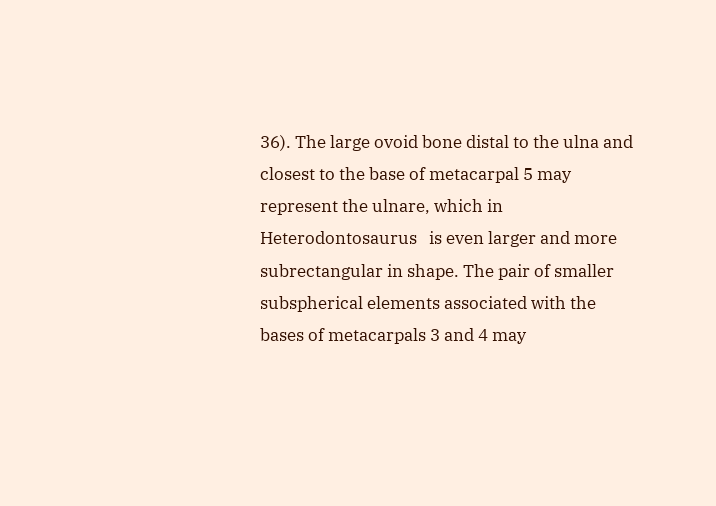36). The large ovoid bone distal to the ulna and closest to the base of metacarpal 5 may represent the ulnare, which in Heterodontosaurus   is even larger and more subrectangular in shape. The pair of smaller subspherical elements associated with the bases of metacarpals 3 and 4 may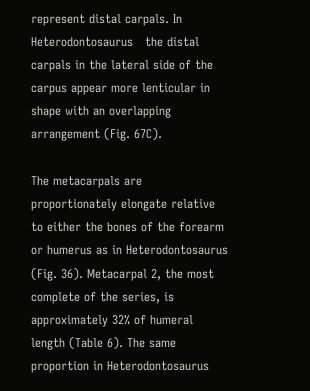represent distal carpals. In Heterodontosaurus   the distal carpals in the lateral side of the carpus appear more lenticular in shape with an overlapping arrangement (Fig. 67C).

The metacarpals are proportionately elongate relative to either the bones of the forearm or humerus as in Heterodontosaurus   (Fig. 36). Metacarpal 2, the most complete of the series, is approximately 32% of humeral length (Table 6). The same proportion in Heterodontosaurus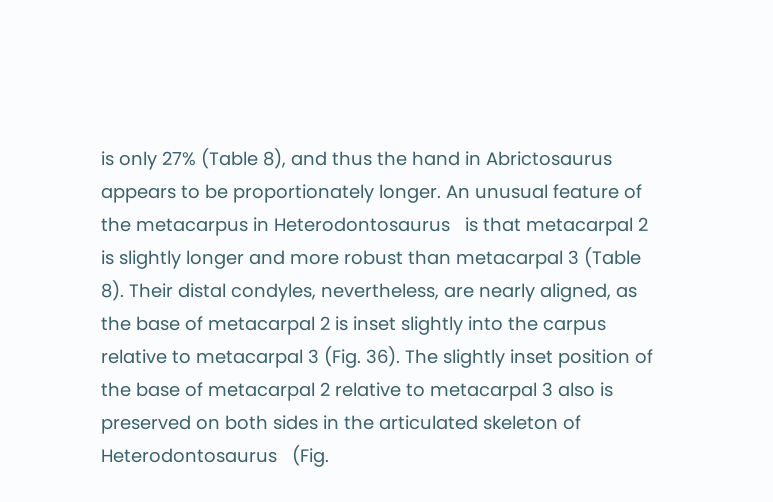is only 27% (Table 8), and thus the hand in Abrictosaurus   appears to be proportionately longer. An unusual feature of the metacarpus in Heterodontosaurus   is that metacarpal 2 is slightly longer and more robust than metacarpal 3 (Table 8). Their distal condyles, nevertheless, are nearly aligned, as the base of metacarpal 2 is inset slightly into the carpus relative to metacarpal 3 (Fig. 36). The slightly inset position of the base of metacarpal 2 relative to metacarpal 3 also is preserved on both sides in the articulated skeleton of Heterodontosaurus   (Fig.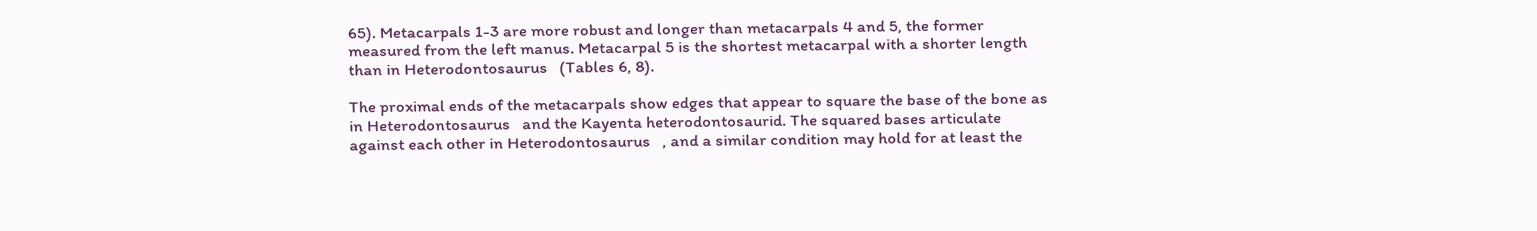65). Metacarpals 1-3 are more robust and longer than metacarpals 4 and 5, the former measured from the left manus. Metacarpal 5 is the shortest metacarpal with a shorter length than in Heterodontosaurus   (Tables 6, 8).

The proximal ends of the metacarpals show edges that appear to square the base of the bone as in Heterodontosaurus   and the Kayenta heterodontosaurid. The squared bases articulate against each other in Heterodontosaurus   , and a similar condition may hold for at least the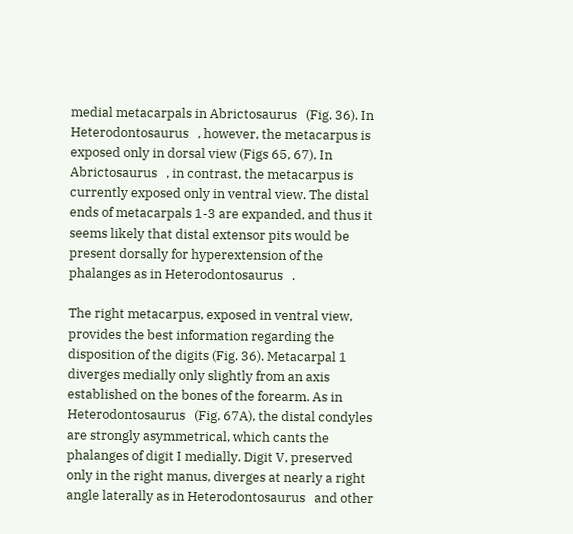medial metacarpals in Abrictosaurus   (Fig. 36). In Heterodontosaurus   , however, the metacarpus is exposed only in dorsal view (Figs 65, 67). In Abrictosaurus   , in contrast, the metacarpus is currently exposed only in ventral view. The distal ends of metacarpals 1-3 are expanded, and thus it seems likely that distal extensor pits would be present dorsally for hyperextension of the phalanges as in Heterodontosaurus   .

The right metacarpus, exposed in ventral view, provides the best information regarding the disposition of the digits (Fig. 36). Metacarpal 1 diverges medially only slightly from an axis established on the bones of the forearm. As in Heterodontosaurus   (Fig. 67A), the distal condyles are strongly asymmetrical, which cants the phalanges of digit I medially. Digit V, preserved only in the right manus, diverges at nearly a right angle laterally as in Heterodontosaurus   and other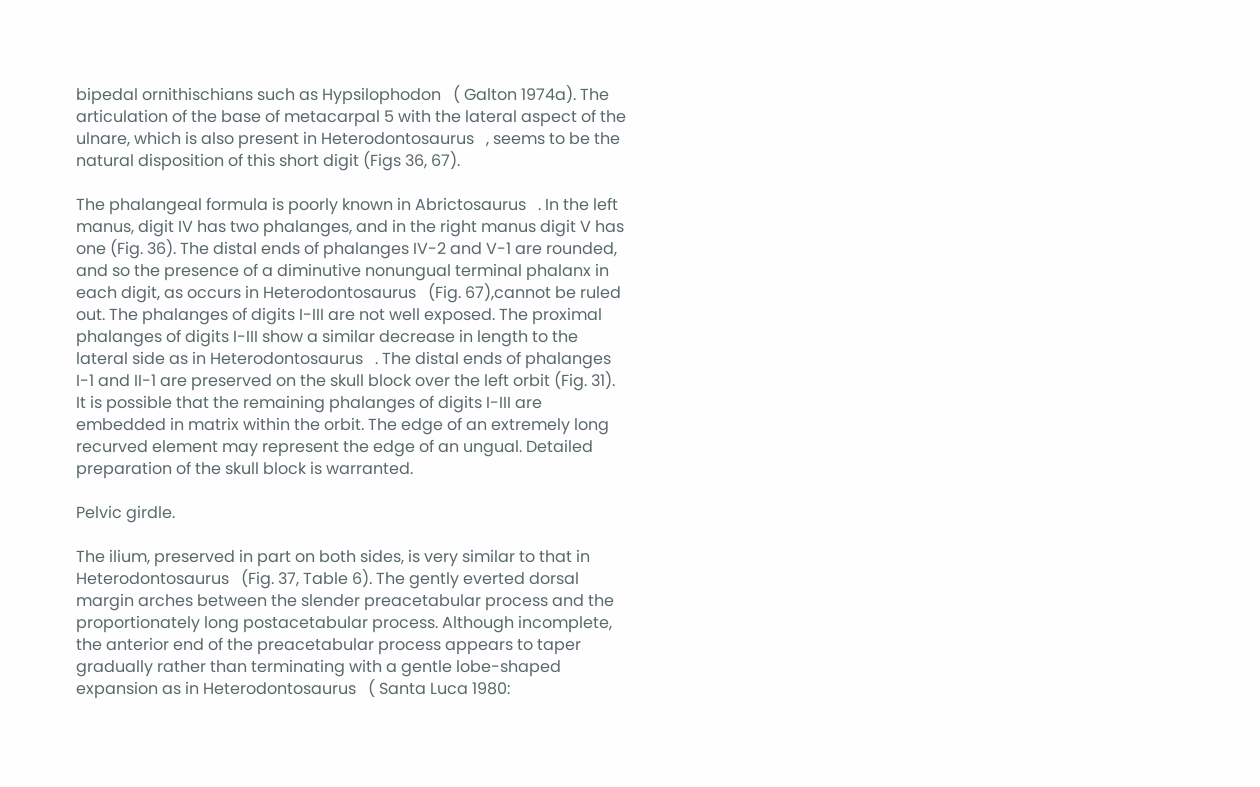bipedal ornithischians such as Hypsilophodon   ( Galton 1974a). The articulation of the base of metacarpal 5 with the lateral aspect of the ulnare, which is also present in Heterodontosaurus   , seems to be the natural disposition of this short digit (Figs 36, 67).

The phalangeal formula is poorly known in Abrictosaurus   . In the left manus, digit IV has two phalanges, and in the right manus digit V has one (Fig. 36). The distal ends of phalanges IV-2 and V-1 are rounded, and so the presence of a diminutive nonungual terminal phalanx in each digit, as occurs in Heterodontosaurus   (Fig. 67),cannot be ruled out. The phalanges of digits I-III are not well exposed. The proximal phalanges of digits I-III show a similar decrease in length to the lateral side as in Heterodontosaurus   . The distal ends of phalanges I-1 and II-1 are preserved on the skull block over the left orbit (Fig. 31). It is possible that the remaining phalanges of digits I-III are embedded in matrix within the orbit. The edge of an extremely long recurved element may represent the edge of an ungual. Detailed preparation of the skull block is warranted.

Pelvic girdle.

The ilium, preserved in part on both sides, is very similar to that in Heterodontosaurus   (Fig. 37, Table 6). The gently everted dorsal margin arches between the slender preacetabular process and the proportionately long postacetabular process. Although incomplete, the anterior end of the preacetabular process appears to taper gradually rather than terminating with a gentle lobe-shaped expansion as in Heterodontosaurus   ( Santa Luca 1980: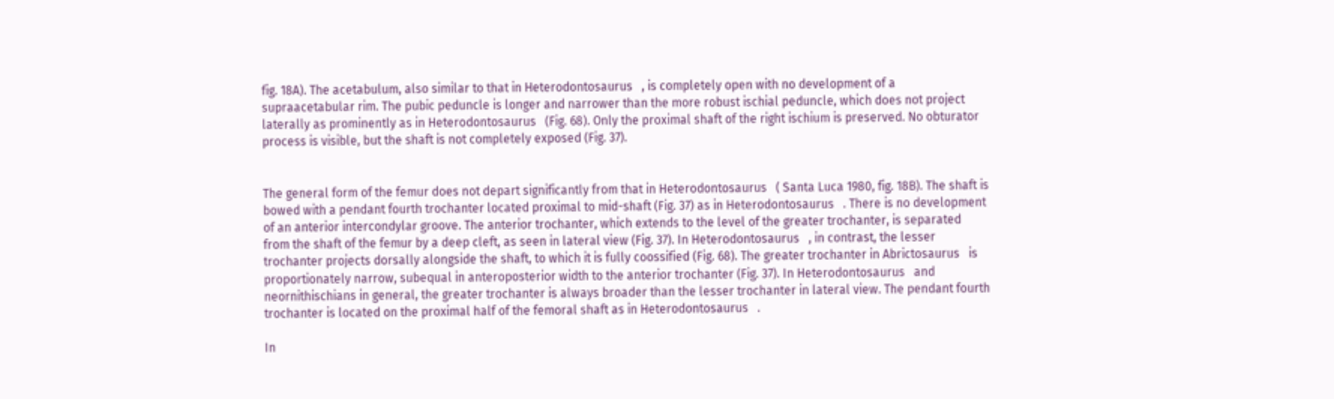fig. 18A). The acetabulum, also similar to that in Heterodontosaurus   , is completely open with no development of a supraacetabular rim. The pubic peduncle is longer and narrower than the more robust ischial peduncle, which does not project laterally as prominently as in Heterodontosaurus   (Fig. 68). Only the proximal shaft of the right ischium is preserved. No obturator process is visible, but the shaft is not completely exposed (Fig. 37).


The general form of the femur does not depart significantly from that in Heterodontosaurus   ( Santa Luca 1980, fig. 18B). The shaft is bowed with a pendant fourth trochanter located proximal to mid-shaft (Fig. 37) as in Heterodontosaurus   . There is no development of an anterior intercondylar groove. The anterior trochanter, which extends to the level of the greater trochanter, is separated from the shaft of the femur by a deep cleft, as seen in lateral view (Fig. 37). In Heterodontosaurus   , in contrast, the lesser trochanter projects dorsally alongside the shaft, to which it is fully coossified (Fig. 68). The greater trochanter in Abrictosaurus   is proportionately narrow, subequal in anteroposterior width to the anterior trochanter (Fig. 37). In Heterodontosaurus   and neornithischians in general, the greater trochanter is always broader than the lesser trochanter in lateral view. The pendant fourth trochanter is located on the proximal half of the femoral shaft as in Heterodontosaurus   .

In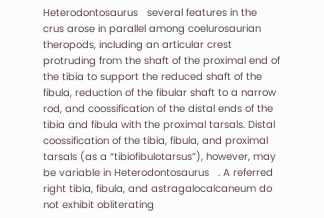Heterodontosaurus   several features in the crus arose in parallel among coelurosaurian theropods, including an articular crest protruding from the shaft of the proximal end of the tibia to support the reduced shaft of the fibula, reduction of the fibular shaft to a narrow rod, and coossification of the distal ends of the tibia and fibula with the proximal tarsals. Distal coossification of the tibia, fibula, and proximal tarsals (as a “tibiofibulotarsus”), however, may be variable in Heterodontosaurus   . A referred right tibia, fibula, and astragalocalcaneum do not exhibit obliterating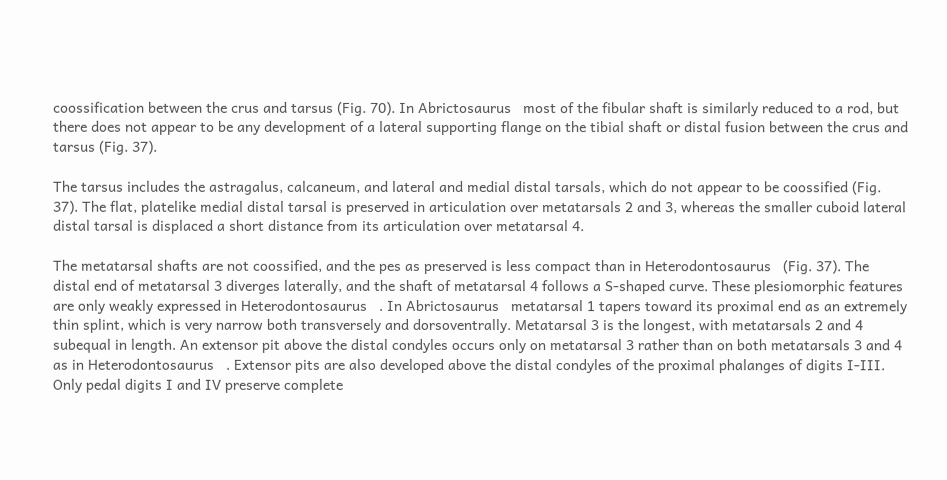coossification between the crus and tarsus (Fig. 70). In Abrictosaurus   most of the fibular shaft is similarly reduced to a rod, but there does not appear to be any development of a lateral supporting flange on the tibial shaft or distal fusion between the crus and tarsus (Fig. 37).

The tarsus includes the astragalus, calcaneum, and lateral and medial distal tarsals, which do not appear to be coossified (Fig. 37). The flat, platelike medial distal tarsal is preserved in articulation over metatarsals 2 and 3, whereas the smaller cuboid lateral distal tarsal is displaced a short distance from its articulation over metatarsal 4.

The metatarsal shafts are not coossified, and the pes as preserved is less compact than in Heterodontosaurus   (Fig. 37). The distal end of metatarsal 3 diverges laterally, and the shaft of metatarsal 4 follows a S-shaped curve. These plesiomorphic features are only weakly expressed in Heterodontosaurus   . In Abrictosaurus   metatarsal 1 tapers toward its proximal end as an extremely thin splint, which is very narrow both transversely and dorsoventrally. Metatarsal 3 is the longest, with metatarsals 2 and 4 subequal in length. An extensor pit above the distal condyles occurs only on metatarsal 3 rather than on both metatarsals 3 and 4 as in Heterodontosaurus   . Extensor pits are also developed above the distal condyles of the proximal phalanges of digits I-III. Only pedal digits I and IV preserve complete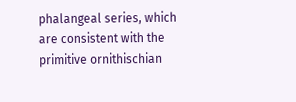phalangeal series, which are consistent with the primitive ornithischian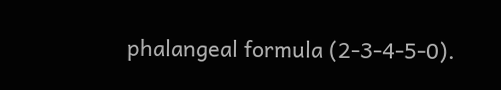phalangeal formula (2-3-4-5-0).